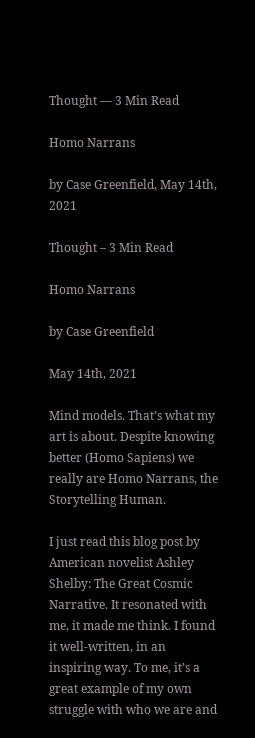Thought — 3 Min Read

Homo Narrans

by Case Greenfield, May 14th, 2021

Thought – 3 Min Read

Homo Narrans

by Case Greenfield

May 14th, 2021

Mind models. That’s what my art is about. Despite knowing better (Homo Sapiens) we really are Homo Narrans, the Storytelling Human.

I just read this blog post by American novelist Ashley Shelby: The Great Cosmic Narrative. It resonated with me, it made me think. I found it well-written, in an inspiring way. To me, it’s a great example of my own struggle with who we are and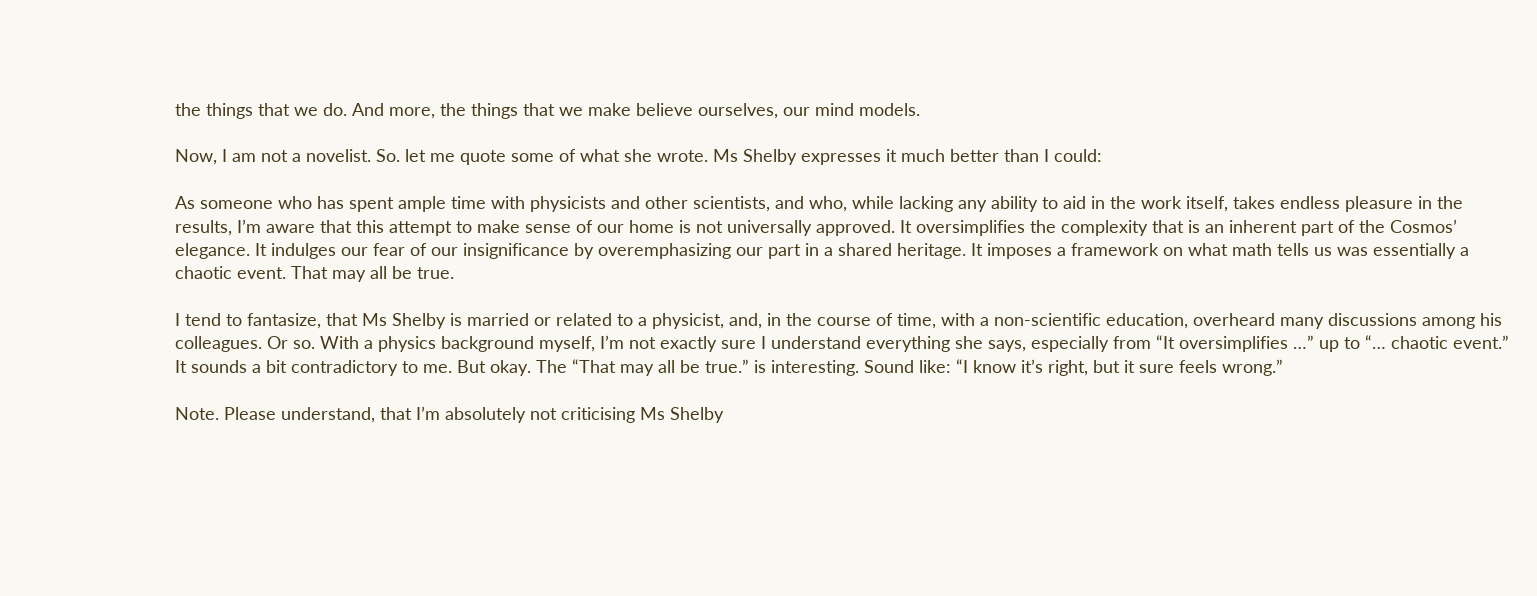the things that we do. And more, the things that we make believe ourselves, our mind models.

Now, I am not a novelist. So. let me quote some of what she wrote. Ms Shelby expresses it much better than I could:

As someone who has spent ample time with physicists and other scientists, and who, while lacking any ability to aid in the work itself, takes endless pleasure in the results, I’m aware that this attempt to make sense of our home is not universally approved. It oversimplifies the complexity that is an inherent part of the Cosmos’ elegance. It indulges our fear of our insignificance by overemphasizing our part in a shared heritage. It imposes a framework on what math tells us was essentially a chaotic event. That may all be true.

I tend to fantasize, that Ms Shelby is married or related to a physicist, and, in the course of time, with a non-scientific education, overheard many discussions among his colleagues. Or so. With a physics background myself, I’m not exactly sure I understand everything she says, especially from “It oversimplifies …” up to “… chaotic event.”  It sounds a bit contradictory to me. But okay. The “That may all be true.” is interesting. Sound like: “I know it’s right, but it sure feels wrong.”

Note. Please understand, that I’m absolutely not criticising Ms Shelby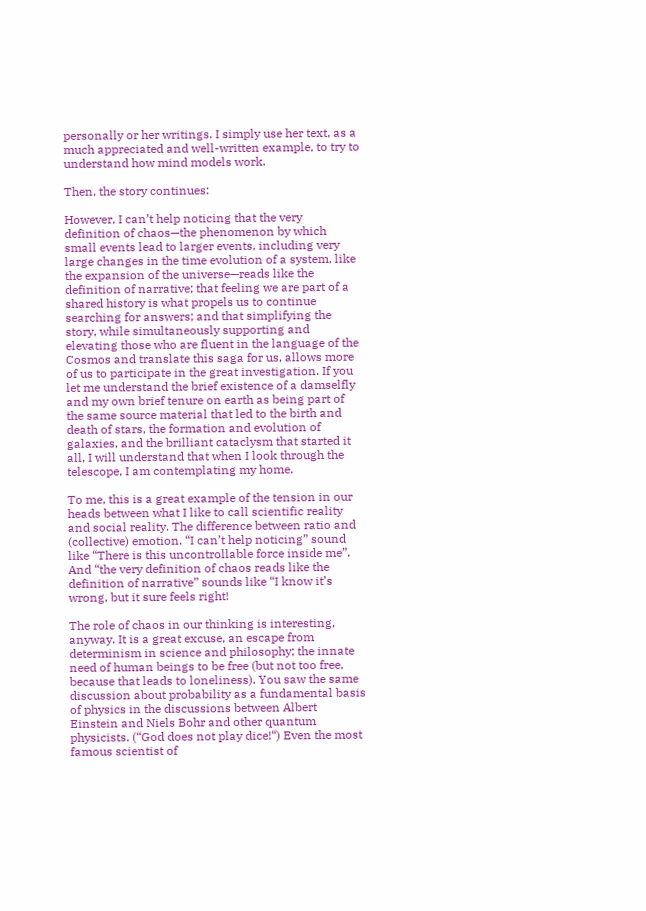personally or her writings. I simply use her text, as a much appreciated and well-written example, to try to understand how mind models work.

Then, the story continues:

However, I can’t help noticing that the very definition of chaos—the phenomenon by which small events lead to larger events, including very large changes in the time evolution of a system, like the expansion of the universe—reads like the definition of narrative; that feeling we are part of a shared history is what propels us to continue searching for answers; and that simplifying the story, while simultaneously supporting and elevating those who are fluent in the language of the Cosmos and translate this saga for us, allows more of us to participate in the great investigation. If you let me understand the brief existence of a damselfly and my own brief tenure on earth as being part of the same source material that led to the birth and death of stars, the formation and evolution of galaxies, and the brilliant cataclysm that started it all, I will understand that when I look through the telescope, I am contemplating my home.

To me, this is a great example of the tension in our heads between what I like to call scientific reality and social reality. The difference between ratio and (collective) emotion. “I can’t help noticing” sound like “There is this uncontrollable force inside me”. And “the very definition of chaos reads like the definition of narrative” sounds like “I know it’s wrong, but it sure feels right!

The role of chaos in our thinking is interesting, anyway. It is a great excuse, an escape from determinism in science and philosophy; the innate need of human beings to be free (but not too free, because that leads to loneliness). You saw the same discussion about probability as a fundamental basis of physics in the discussions between Albert Einstein and Niels Bohr and other quantum physicists. (“God does not play dice!“) Even the most famous scientist of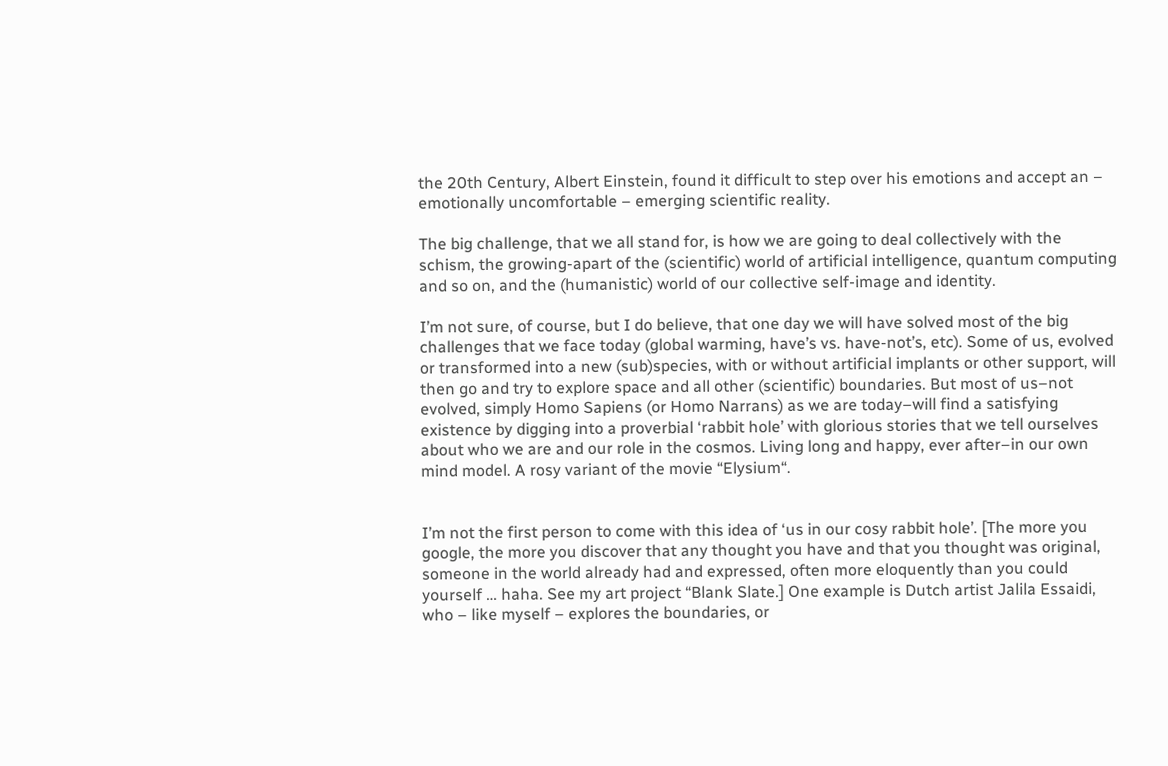the 20th Century, Albert Einstein, found it difficult to step over his emotions and accept an – emotionally uncomfortable – emerging scientific reality.

The big challenge, that we all stand for, is how we are going to deal collectively with the schism, the growing-apart of the (scientific) world of artificial intelligence, quantum computing and so on, and the (humanistic) world of our collective self-image and identity.

I’m not sure, of course, but I do believe, that one day we will have solved most of the big challenges that we face today (global warming, have’s vs. have-not’s, etc). Some of us, evolved or transformed into a new (sub)species, with or without artificial implants or other support, will then go and try to explore space and all other (scientific) boundaries. But most of us–not evolved, simply Homo Sapiens (or Homo Narrans) as we are today–will find a satisfying existence by digging into a proverbial ‘rabbit hole’ with glorious stories that we tell ourselves about who we are and our role in the cosmos. Living long and happy, ever after–in our own mind model. A rosy variant of the movie “Elysium“.


I’m not the first person to come with this idea of ‘us in our cosy rabbit hole’. [The more you google, the more you discover that any thought you have and that you thought was original, someone in the world already had and expressed, often more eloquently than you could yourself … haha. See my art project “Blank Slate.] One example is Dutch artist Jalila Essaidi, who – like myself – explores the boundaries, or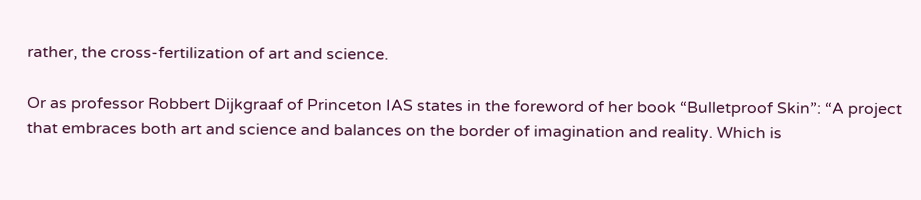rather, the cross-fertilization of art and science.

Or as professor Robbert Dijkgraaf of Princeton IAS states in the foreword of her book “Bulletproof Skin”: “A project that embraces both art and science and balances on the border of imagination and reality. Which is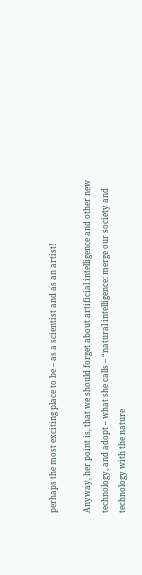perhaps the most exciting place to be – as a scientist and as an artist!

Anyway, her point is, that we should forget about artificial intelligence and other new technology, and adopt – what she calls – “natural intelligence: merge our society and technology with the nature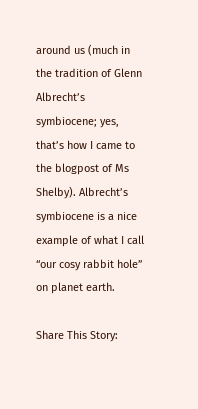around us (much in the tradition of Glenn Albrecht’s symbiocene; yes, that’s how I came to the blogpost of Ms Shelby). Albrecht’s symbiocene is a nice example of what I call “our cosy rabbit hole” on planet earth.

Share This Story: